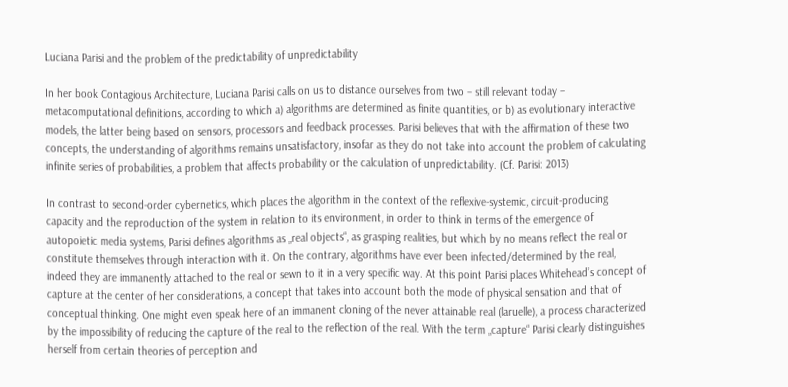Luciana Parisi and the problem of the predictability of unpredictability

In her book Contagious Architecture, Luciana Parisi calls on us to distance ourselves from two – still relevant today – metacomputational definitions, according to which a) algorithms are determined as finite quantities, or b) as evolutionary interactive models, the latter being based on sensors, processors and feedback processes. Parisi believes that with the affirmation of these two concepts, the understanding of algorithms remains unsatisfactory, insofar as they do not take into account the problem of calculating infinite series of probabilities, a problem that affects probability or the calculation of unpredictability. (Cf. Parisi: 2013)

In contrast to second-order cybernetics, which places the algorithm in the context of the reflexive-systemic, circuit-producing capacity and the reproduction of the system in relation to its environment, in order to think in terms of the emergence of autopoietic media systems, Parisi defines algorithms as „real objects“, as grasping realities, but which by no means reflect the real or constitute themselves through interaction with it. On the contrary, algorithms have ever been infected/determined by the real, indeed they are immanently attached to the real or sewn to it in a very specific way. At this point Parisi places Whitehead’s concept of capture at the center of her considerations, a concept that takes into account both the mode of physical sensation and that of conceptual thinking. One might even speak here of an immanent cloning of the never attainable real (laruelle), a process characterized by the impossibility of reducing the capture of the real to the reflection of the real. With the term „capture“ Parisi clearly distinguishes herself from certain theories of perception and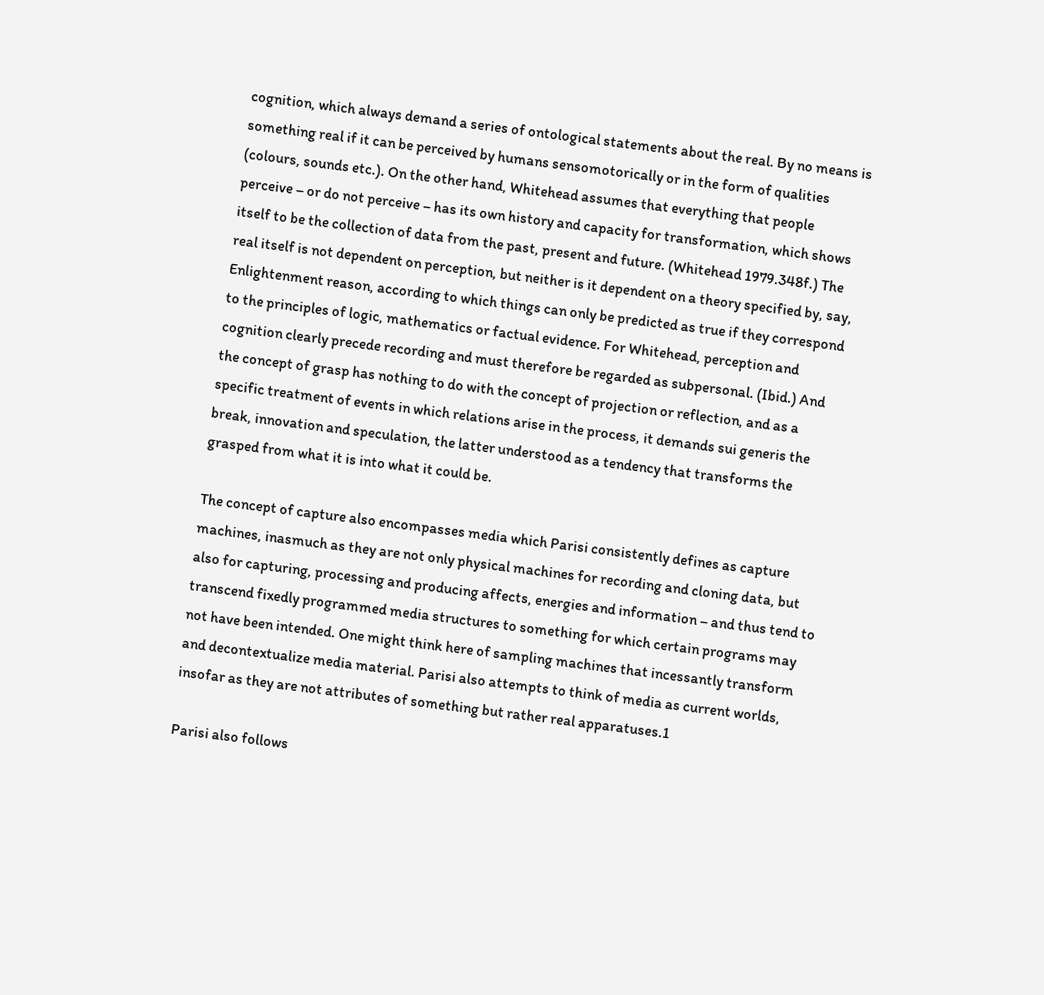cognition, which always demand a series of ontological statements about the real. By no means is something real if it can be perceived by humans sensomotorically or in the form of qualities (colours, sounds etc.). On the other hand, Whitehead assumes that everything that people perceive – or do not perceive – has its own history and capacity for transformation, which shows itself to be the collection of data from the past, present and future. (Whitehead 1979.348f.) The real itself is not dependent on perception, but neither is it dependent on a theory specified by, say, Enlightenment reason, according to which things can only be predicted as true if they correspond to the principles of logic, mathematics or factual evidence. For Whitehead, perception and cognition clearly precede recording and must therefore be regarded as subpersonal. (Ibid.) And the concept of grasp has nothing to do with the concept of projection or reflection, and as a specific treatment of events in which relations arise in the process, it demands sui generis the break, innovation and speculation, the latter understood as a tendency that transforms the grasped from what it is into what it could be.

The concept of capture also encompasses media which Parisi consistently defines as capture machines, inasmuch as they are not only physical machines for recording and cloning data, but also for capturing, processing and producing affects, energies and information – and thus tend to transcend fixedly programmed media structures to something for which certain programs may not have been intended. One might think here of sampling machines that incessantly transform and decontextualize media material. Parisi also attempts to think of media as current worlds, insofar as they are not attributes of something but rather real apparatuses.1

Parisi also follows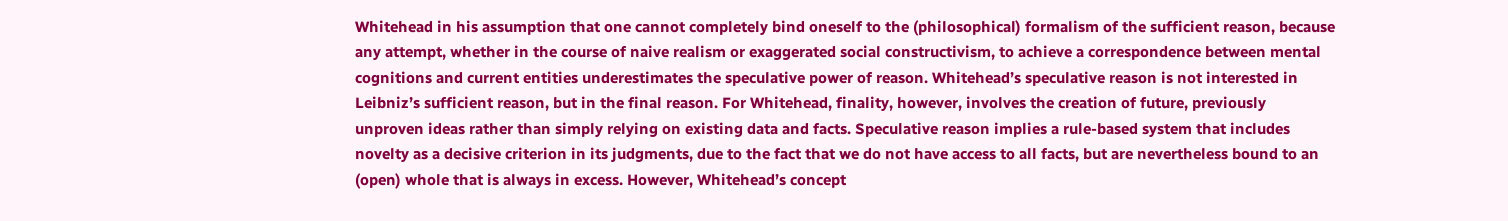Whitehead in his assumption that one cannot completely bind oneself to the (philosophical) formalism of the sufficient reason, because any attempt, whether in the course of naive realism or exaggerated social constructivism, to achieve a correspondence between mental cognitions and current entities underestimates the speculative power of reason. Whitehead’s speculative reason is not interested in Leibniz’s sufficient reason, but in the final reason. For Whitehead, finality, however, involves the creation of future, previously unproven ideas rather than simply relying on existing data and facts. Speculative reason implies a rule-based system that includes novelty as a decisive criterion in its judgments, due to the fact that we do not have access to all facts, but are nevertheless bound to an (open) whole that is always in excess. However, Whitehead’s concept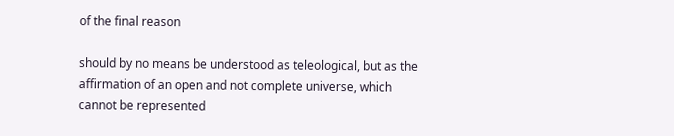of the final reason

should by no means be understood as teleological, but as the affirmation of an open and not complete universe, which cannot be represented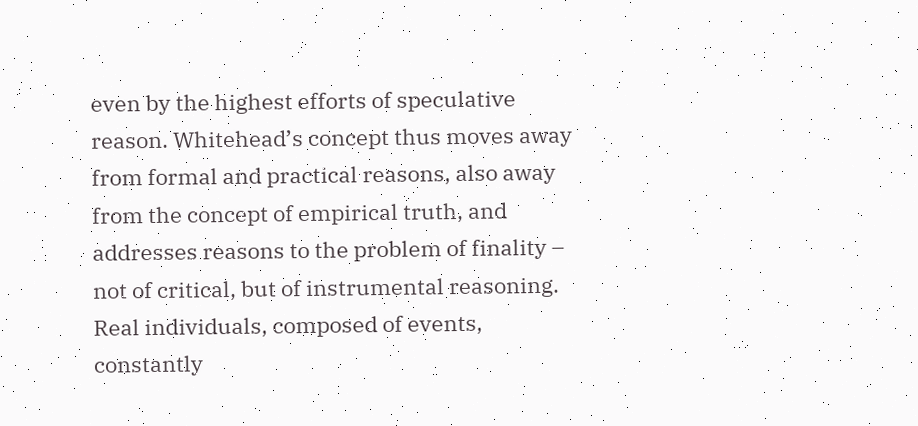even by the highest efforts of speculative reason. Whitehead’s concept thus moves away from formal and practical reasons, also away from the concept of empirical truth, and addresses reasons to the problem of finality – not of critical, but of instrumental reasoning. Real individuals, composed of events, constantly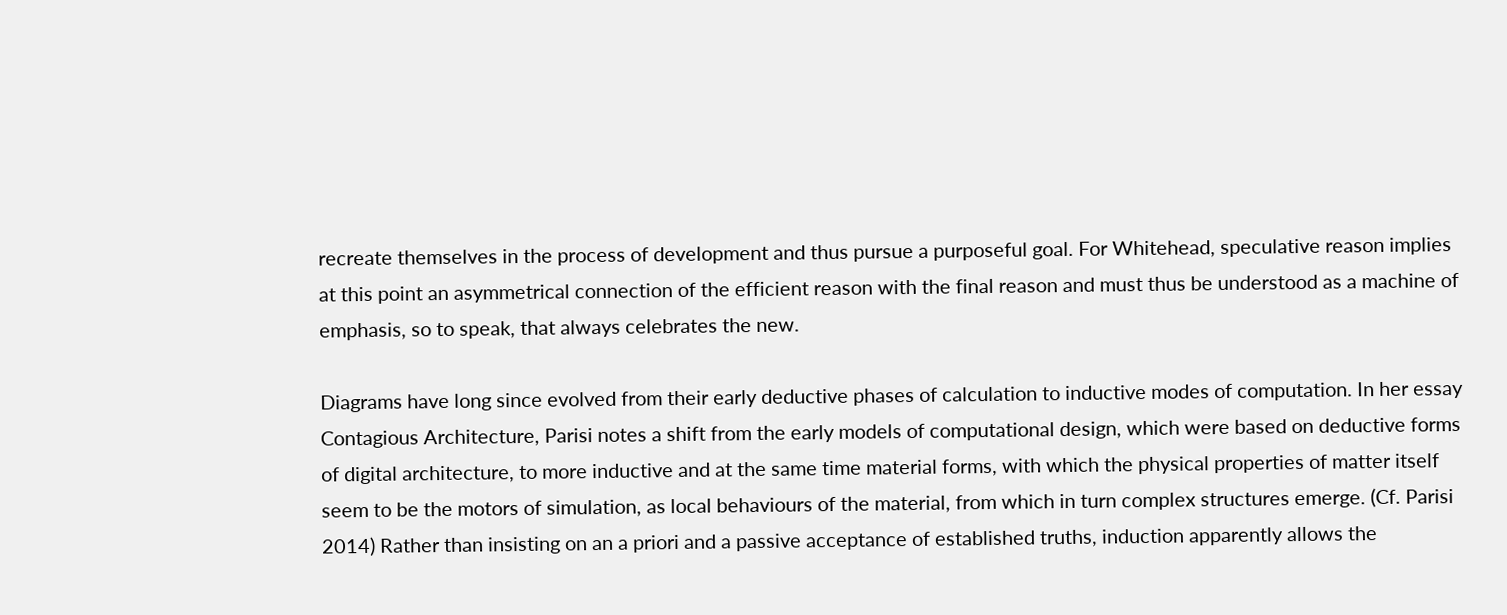recreate themselves in the process of development and thus pursue a purposeful goal. For Whitehead, speculative reason implies at this point an asymmetrical connection of the efficient reason with the final reason and must thus be understood as a machine of emphasis, so to speak, that always celebrates the new.

Diagrams have long since evolved from their early deductive phases of calculation to inductive modes of computation. In her essay Contagious Architecture, Parisi notes a shift from the early models of computational design, which were based on deductive forms of digital architecture, to more inductive and at the same time material forms, with which the physical properties of matter itself seem to be the motors of simulation, as local behaviours of the material, from which in turn complex structures emerge. (Cf. Parisi 2014) Rather than insisting on an a priori and a passive acceptance of established truths, induction apparently allows the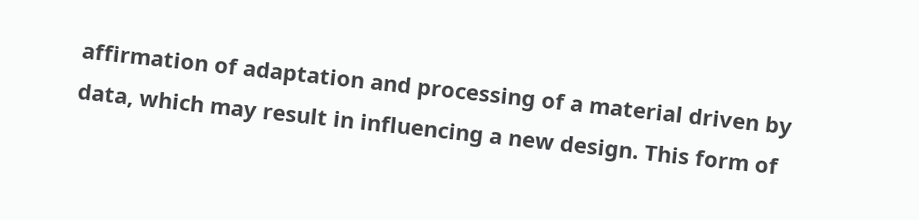affirmation of adaptation and processing of a material driven by data, which may result in influencing a new design. This form of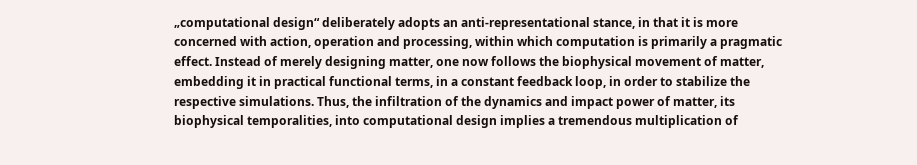„computational design“ deliberately adopts an anti-representational stance, in that it is more concerned with action, operation and processing, within which computation is primarily a pragmatic effect. Instead of merely designing matter, one now follows the biophysical movement of matter, embedding it in practical functional terms, in a constant feedback loop, in order to stabilize the respective simulations. Thus, the infiltration of the dynamics and impact power of matter, its biophysical temporalities, into computational design implies a tremendous multiplication of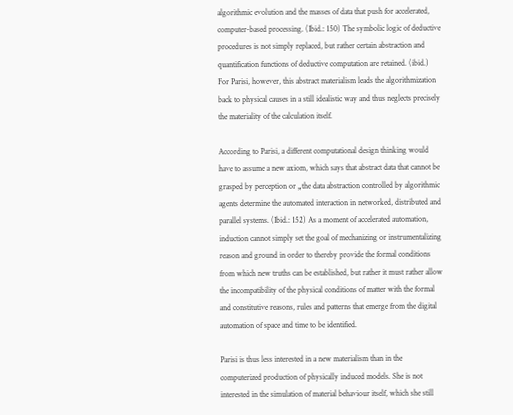algorithmic evolution and the masses of data that push for accelerated, computer-based processing. (Ibid.: 150) The symbolic logic of deductive procedures is not simply replaced, but rather certain abstraction and quantification functions of deductive computation are retained. (ibid.) For Parisi, however, this abstract materialism leads the algorithmization back to physical causes in a still idealistic way and thus neglects precisely the materiality of the calculation itself.

According to Parisi, a different computational design thinking would have to assume a new axiom, which says that abstract data that cannot be grasped by perception or „the data abstraction controlled by algorithmic agents determine the automated interaction in networked, distributed and parallel systems. (Ibid.: 152) As a moment of accelerated automation, induction cannot simply set the goal of mechanizing or instrumentalizing reason and ground in order to thereby provide the formal conditions from which new truths can be established, but rather it must rather allow the incompatibility of the physical conditions of matter with the formal and constitutive reasons, rules and patterns that emerge from the digital automation of space and time to be identified.

Parisi is thus less interested in a new materialism than in the computerized production of physically induced models. She is not interested in the simulation of material behaviour itself, which she still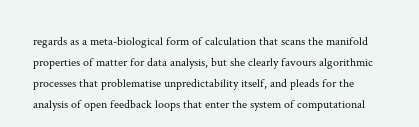regards as a meta-biological form of calculation that scans the manifold properties of matter for data analysis, but she clearly favours algorithmic processes that problematise unpredictability itself, and pleads for the analysis of open feedback loops that enter the system of computational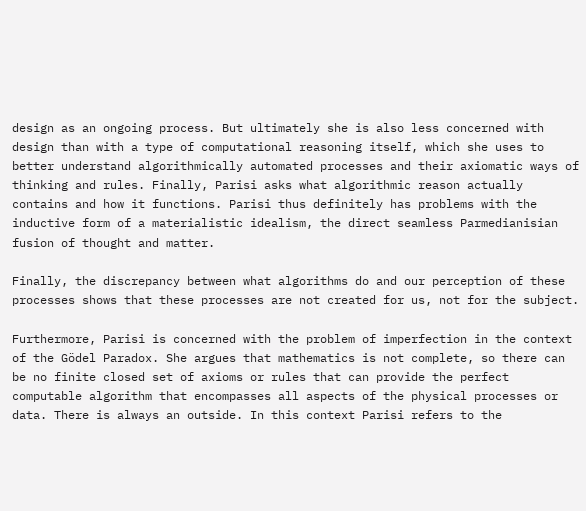design as an ongoing process. But ultimately she is also less concerned with design than with a type of computational reasoning itself, which she uses to better understand algorithmically automated processes and their axiomatic ways of thinking and rules. Finally, Parisi asks what algorithmic reason actually contains and how it functions. Parisi thus definitely has problems with the inductive form of a materialistic idealism, the direct seamless Parmedianisian fusion of thought and matter.

Finally, the discrepancy between what algorithms do and our perception of these processes shows that these processes are not created for us, not for the subject.

Furthermore, Parisi is concerned with the problem of imperfection in the context of the Gödel Paradox. She argues that mathematics is not complete, so there can be no finite closed set of axioms or rules that can provide the perfect computable algorithm that encompasses all aspects of the physical processes or data. There is always an outside. In this context Parisi refers to the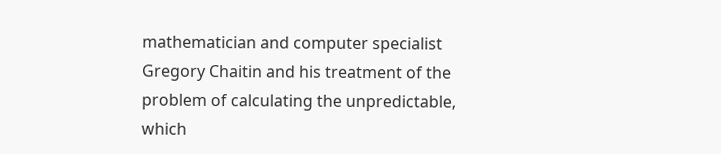mathematician and computer specialist Gregory Chaitin and his treatment of the problem of calculating the unpredictable, which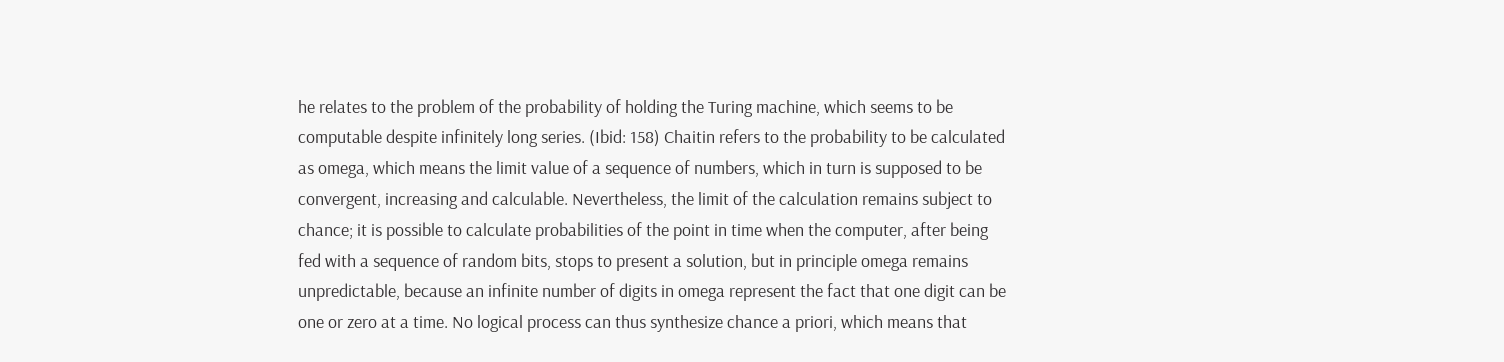he relates to the problem of the probability of holding the Turing machine, which seems to be computable despite infinitely long series. (Ibid: 158) Chaitin refers to the probability to be calculated as omega, which means the limit value of a sequence of numbers, which in turn is supposed to be convergent, increasing and calculable. Nevertheless, the limit of the calculation remains subject to chance; it is possible to calculate probabilities of the point in time when the computer, after being fed with a sequence of random bits, stops to present a solution, but in principle omega remains unpredictable, because an infinite number of digits in omega represent the fact that one digit can be one or zero at a time. No logical process can thus synthesize chance a priori, which means that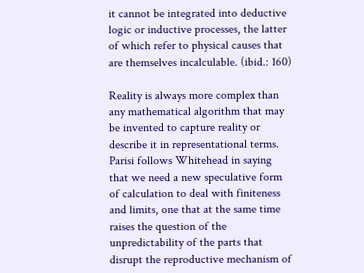it cannot be integrated into deductive logic or inductive processes, the latter of which refer to physical causes that are themselves incalculable. (ibid.: 160)

Reality is always more complex than any mathematical algorithm that may be invented to capture reality or describe it in representational terms. Parisi follows Whitehead in saying that we need a new speculative form of calculation to deal with finiteness and limits, one that at the same time raises the question of the unpredictability of the parts that disrupt the reproductive mechanism of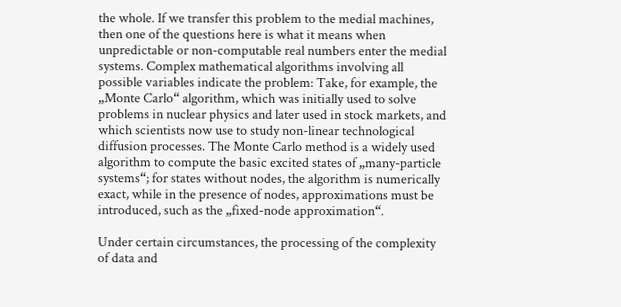the whole. If we transfer this problem to the medial machines, then one of the questions here is what it means when unpredictable or non-computable real numbers enter the medial systems. Complex mathematical algorithms involving all possible variables indicate the problem: Take, for example, the „Monte Carlo“ algorithm, which was initially used to solve problems in nuclear physics and later used in stock markets, and which scientists now use to study non-linear technological diffusion processes. The Monte Carlo method is a widely used algorithm to compute the basic excited states of „many-particle systems“; for states without nodes, the algorithm is numerically exact, while in the presence of nodes, approximations must be introduced, such as the „fixed-node approximation“.

Under certain circumstances, the processing of the complexity of data and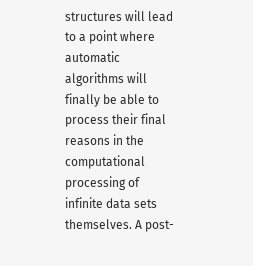structures will lead to a point where automatic algorithms will finally be able to process their final reasons in the computational processing of infinite data sets themselves. A post-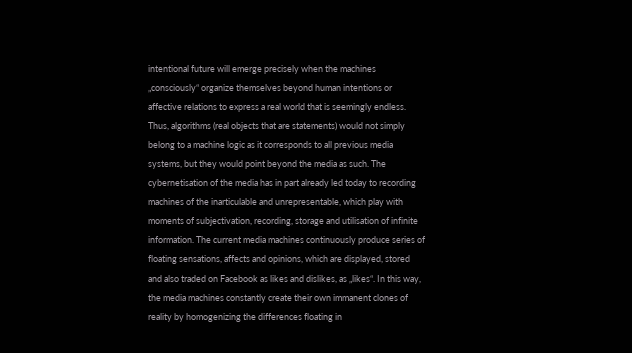intentional future will emerge precisely when the machines „consciously“ organize themselves beyond human intentions or affective relations to express a real world that is seemingly endless. Thus, algorithms (real objects that are statements) would not simply belong to a machine logic as it corresponds to all previous media systems, but they would point beyond the media as such. The cybernetisation of the media has in part already led today to recording machines of the inarticulable and unrepresentable, which play with moments of subjectivation, recording, storage and utilisation of infinite information. The current media machines continuously produce series of floating sensations, affects and opinions, which are displayed, stored and also traded on Facebook as likes and dislikes, as „likes“. In this way, the media machines constantly create their own immanent clones of reality by homogenizing the differences floating in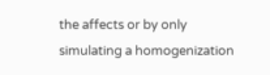the affects or by only simulating a homogenization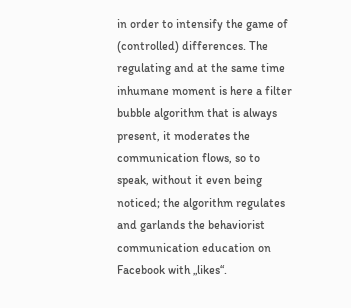in order to intensify the game of (controlled) differences. The regulating and at the same time inhumane moment is here a filter bubble algorithm that is always present, it moderates the communication flows, so to speak, without it even being noticed; the algorithm regulates and garlands the behaviorist communication education on Facebook with „likes“.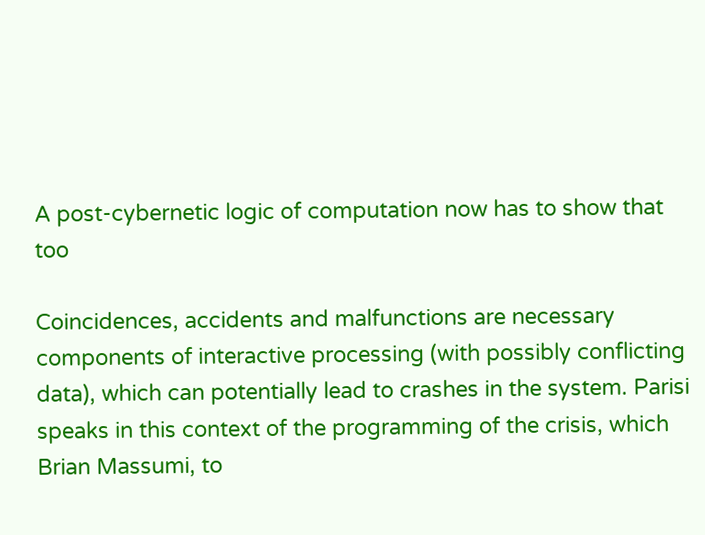A post-cybernetic logic of computation now has to show that too

Coincidences, accidents and malfunctions are necessary components of interactive processing (with possibly conflicting data), which can potentially lead to crashes in the system. Parisi speaks in this context of the programming of the crisis, which Brian Massumi, to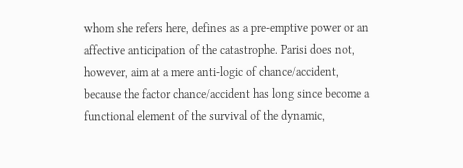whom she refers here, defines as a pre-emptive power or an affective anticipation of the catastrophe. Parisi does not, however, aim at a mere anti-logic of chance/accident, because the factor chance/accident has long since become a functional element of the survival of the dynamic,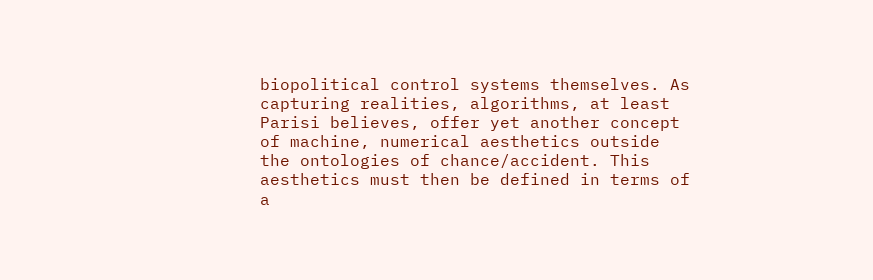biopolitical control systems themselves. As capturing realities, algorithms, at least Parisi believes, offer yet another concept of machine, numerical aesthetics outside the ontologies of chance/accident. This aesthetics must then be defined in terms of a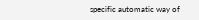specific automatic way of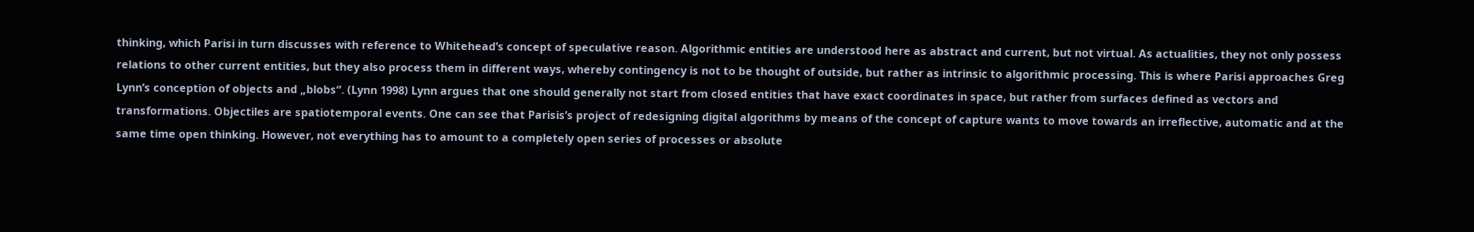thinking, which Parisi in turn discusses with reference to Whitehead’s concept of speculative reason. Algorithmic entities are understood here as abstract and current, but not virtual. As actualities, they not only possess relations to other current entities, but they also process them in different ways, whereby contingency is not to be thought of outside, but rather as intrinsic to algorithmic processing. This is where Parisi approaches Greg Lynn’s conception of objects and „blobs“. (Lynn 1998) Lynn argues that one should generally not start from closed entities that have exact coordinates in space, but rather from surfaces defined as vectors and transformations. Objectiles are spatiotemporal events. One can see that Parisis’s project of redesigning digital algorithms by means of the concept of capture wants to move towards an irreflective, automatic and at the same time open thinking. However, not everything has to amount to a completely open series of processes or absolute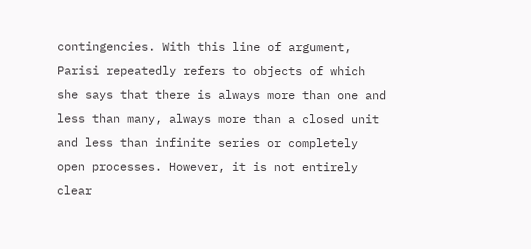contingencies. With this line of argument, Parisi repeatedly refers to objects of which she says that there is always more than one and less than many, always more than a closed unit and less than infinite series or completely open processes. However, it is not entirely clear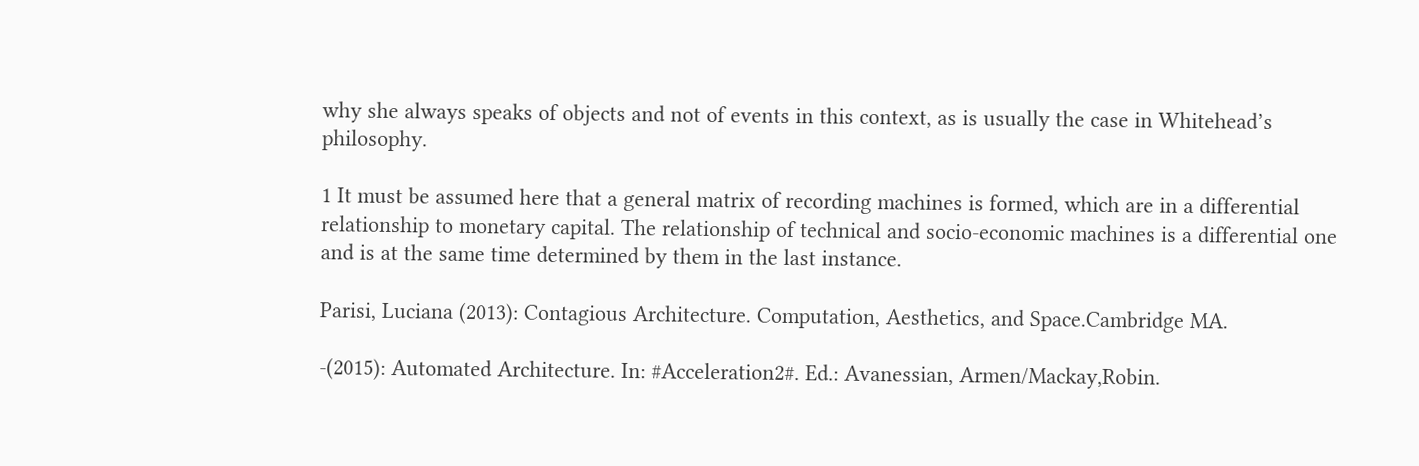why she always speaks of objects and not of events in this context, as is usually the case in Whitehead’s philosophy.

1 It must be assumed here that a general matrix of recording machines is formed, which are in a differential relationship to monetary capital. The relationship of technical and socio-economic machines is a differential one and is at the same time determined by them in the last instance.

Parisi, Luciana (2013): Contagious Architecture. Computation, Aesthetics, and Space.Cambridge MA.

-(2015): Automated Architecture. In: #Acceleration2#. Ed.: Avanessian, Armen/Mackay,Robin.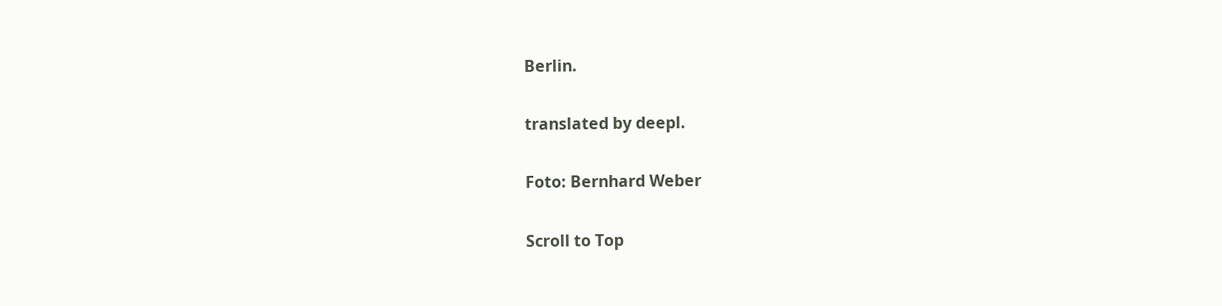Berlin.

translated by deepl.

Foto: Bernhard Weber

Scroll to Top